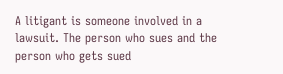A litigant is someone involved in a lawsuit. The person who sues and the person who gets sued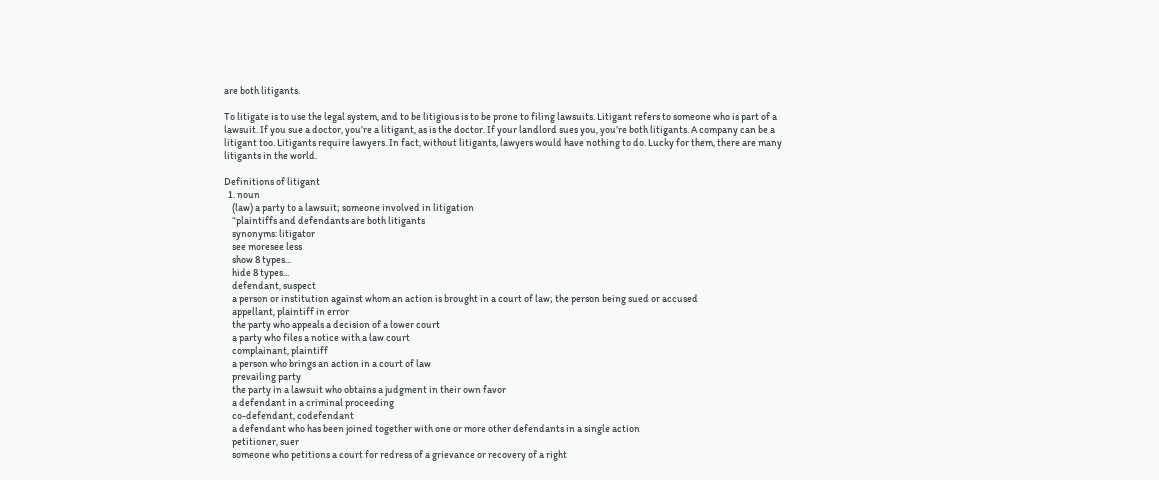are both litigants.

To litigate is to use the legal system, and to be litigious is to be prone to filing lawsuits. Litigant refers to someone who is part of a lawsuit. If you sue a doctor, you’re a litigant, as is the doctor. If your landlord sues you, you’re both litigants. A company can be a litigant too. Litigants require lawyers. In fact, without litigants, lawyers would have nothing to do. Lucky for them, there are many litigants in the world.

Definitions of litigant
  1. noun
    (law) a party to a lawsuit; someone involved in litigation
    “plaintiffs and defendants are both litigants
    synonyms: litigator
    see moresee less
    show 8 types...
    hide 8 types...
    defendant, suspect
    a person or institution against whom an action is brought in a court of law; the person being sued or accused
    appellant, plaintiff in error
    the party who appeals a decision of a lower court
    a party who files a notice with a law court
    complainant, plaintiff
    a person who brings an action in a court of law
    prevailing party
    the party in a lawsuit who obtains a judgment in their own favor
    a defendant in a criminal proceeding
    co-defendant, codefendant
    a defendant who has been joined together with one or more other defendants in a single action
    petitioner, suer
    someone who petitions a court for redress of a grievance or recovery of a right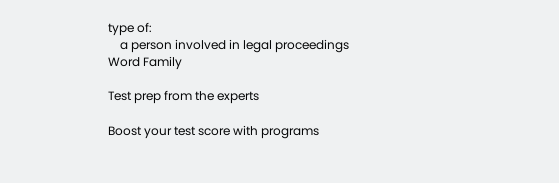type of:
    a person involved in legal proceedings
Word Family

Test prep from the experts

Boost your test score with programs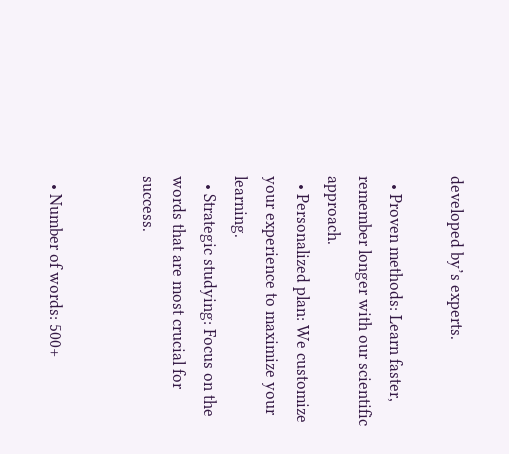developed by’s experts.

  • Proven methods: Learn faster, remember longer with our scientific approach.
  • Personalized plan: We customize your experience to maximize your learning.
  • Strategic studying: Focus on the words that are most crucial for success.


  • Number of words: 500+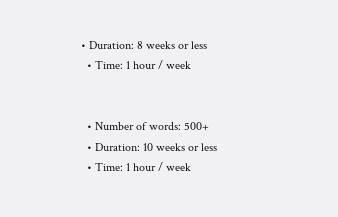• Duration: 8 weeks or less
  • Time: 1 hour / week


  • Number of words: 500+
  • Duration: 10 weeks or less
  • Time: 1 hour / week